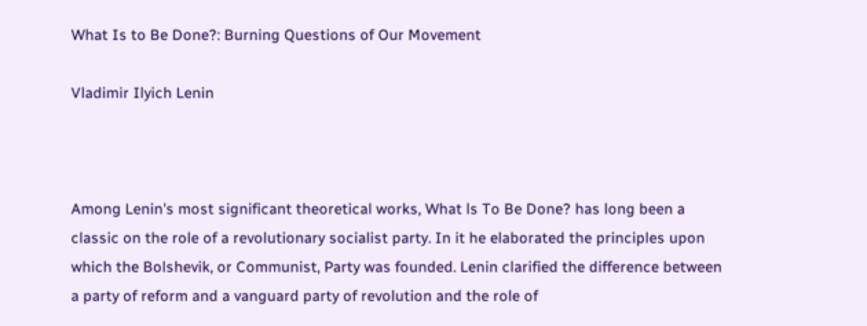What Is to Be Done?: Burning Questions of Our Movement

Vladimir Ilyich Lenin



Among Lenin's most significant theoretical works, What ls To Be Done? has long been a classic on the role of a revolutionary socialist party. In it he elaborated the principles upon which the Bolshevik, or Communist, Party was founded. Lenin clarified the difference between a party of reform and a vanguard party of revolution and the role of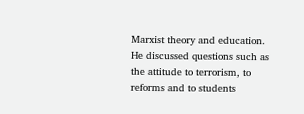Marxist theory and education. He discussed questions such as the attitude to terrorism, to reforms and to students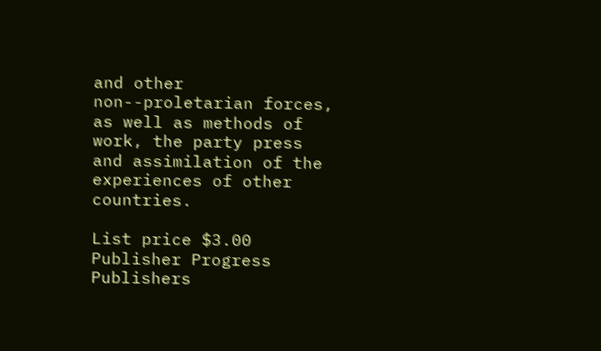and other non--proletarian forces, as well as methods of work, the party press and assimilation of the experiences of other countries.

List price $3.00
Publisher Progress Publishers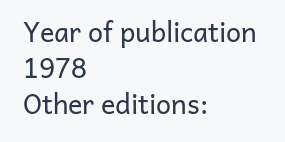Year of publication 1978
Other editions: